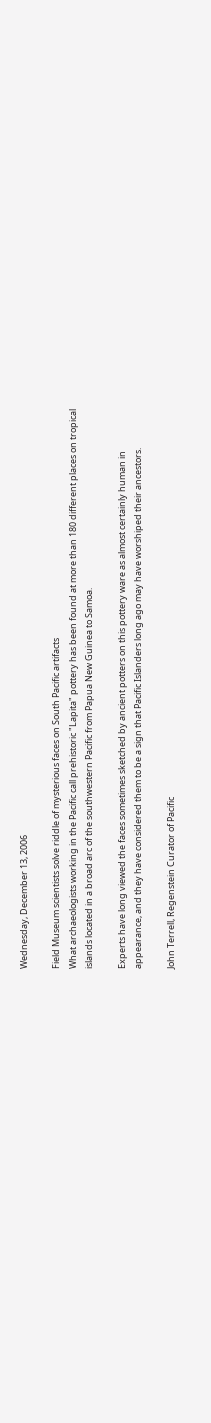Wednesday, December 13, 2006

Field Museum scientists solve riddle of mysterious faces on South Pacific artifacts
What archaeologists working in the Pacific call prehistoric "Lapita" pottery has been found at more than 180 different places on tropical islands located in a broad arc of the southwestern Pacific from Papua New Guinea to Samoa.

Experts have long viewed the faces sometimes sketched by ancient potters on this pottery ware as almost certainly human in appearance, and they have considered them to be a sign that Pacific Islanders long ago may have worshiped their ancestors.

John Terrell, Regenstein Curator of Pacific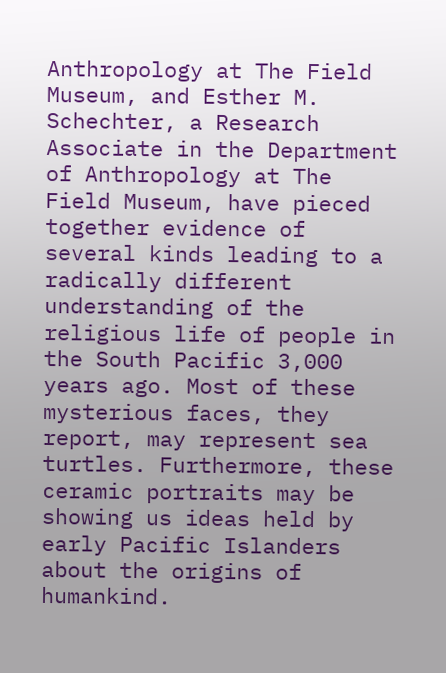Anthropology at The Field Museum, and Esther M. Schechter, a Research Associate in the Department of Anthropology at The Field Museum, have pieced together evidence of several kinds leading to a radically different understanding of the religious life of people in the South Pacific 3,000 years ago. Most of these mysterious faces, they report, may represent sea turtles. Furthermore, these ceramic portraits may be showing us ideas held by early Pacific Islanders about the origins of humankind.